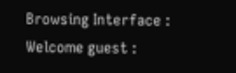Browsing Interface : Welcome guest :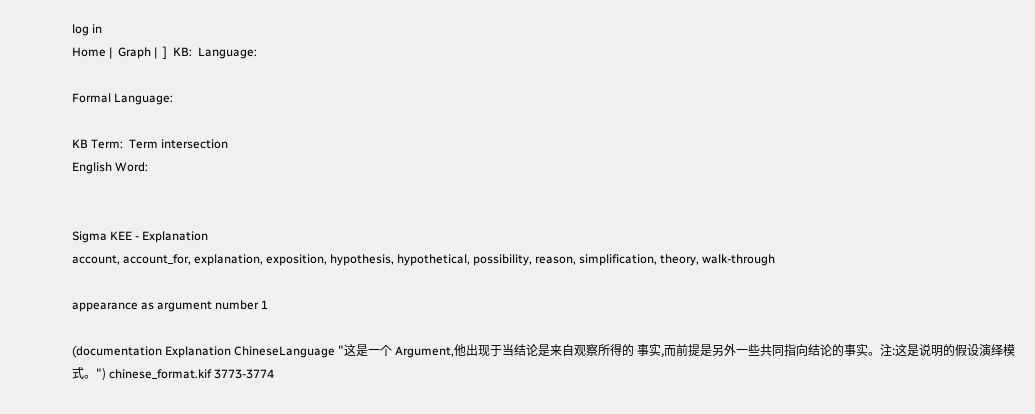log in
Home |  Graph |  ]  KB:  Language:

Formal Language:

KB Term:  Term intersection
English Word:


Sigma KEE - Explanation
account, account_for, explanation, exposition, hypothesis, hypothetical, possibility, reason, simplification, theory, walk-through

appearance as argument number 1

(documentation Explanation ChineseLanguage "这是一个 Argument,他出现于当结论是来自观察所得的 事实,而前提是另外一些共同指向结论的事实。注:这是说明的假设演绎模式。") chinese_format.kif 3773-3774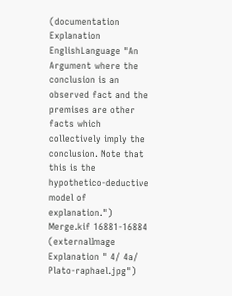(documentation Explanation EnglishLanguage "An Argument where the conclusion is an observed fact and the premises are other facts which collectively imply the conclusion. Note that this is the hypothetico-deductive model of explanation.") Merge.kif 16881-16884
(externalImage Explanation " 4/ 4a/ Plato-raphael.jpg")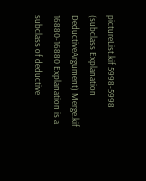pictureList.kif 5998-5998
(subclass Explanation DeductiveArgument) Merge.kif 16880-16880 Explanation is a subclass of deductive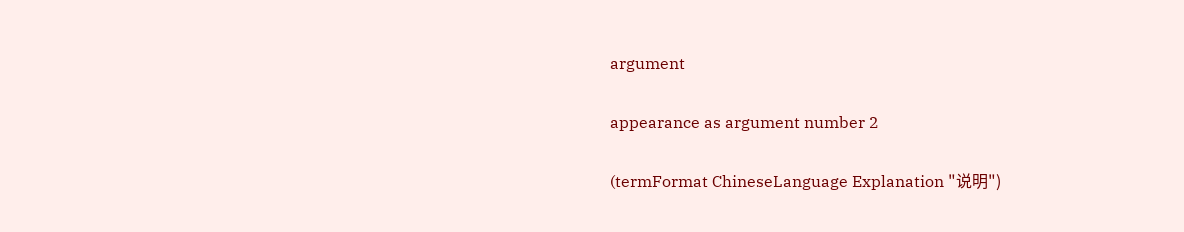argument

appearance as argument number 2

(termFormat ChineseLanguage Explanation "说明")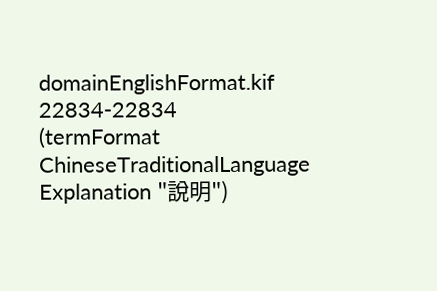domainEnglishFormat.kif 22834-22834
(termFormat ChineseTraditionalLanguage Explanation "說明")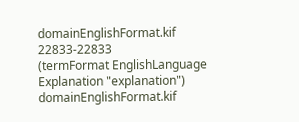domainEnglishFormat.kif 22833-22833
(termFormat EnglishLanguage Explanation "explanation") domainEnglishFormat.kif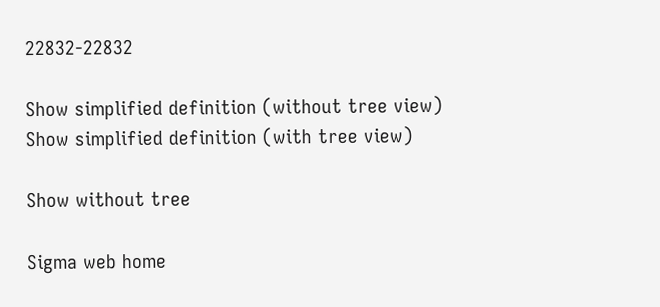22832-22832

Show simplified definition (without tree view)
Show simplified definition (with tree view)

Show without tree

Sigma web home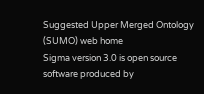Suggested Upper Merged Ontology (SUMO) web home
Sigma version 3.0 is open source software produced by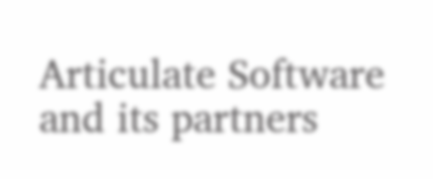Articulate Software and its partners